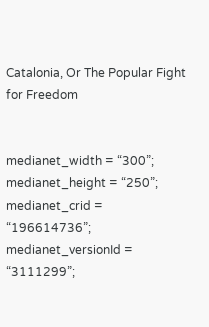Catalonia, Or The Popular Fight for Freedom


medianet_width = “300”;
medianet_height = “250”;
medianet_crid = “196614736”;
medianet_versionId = “3111299”;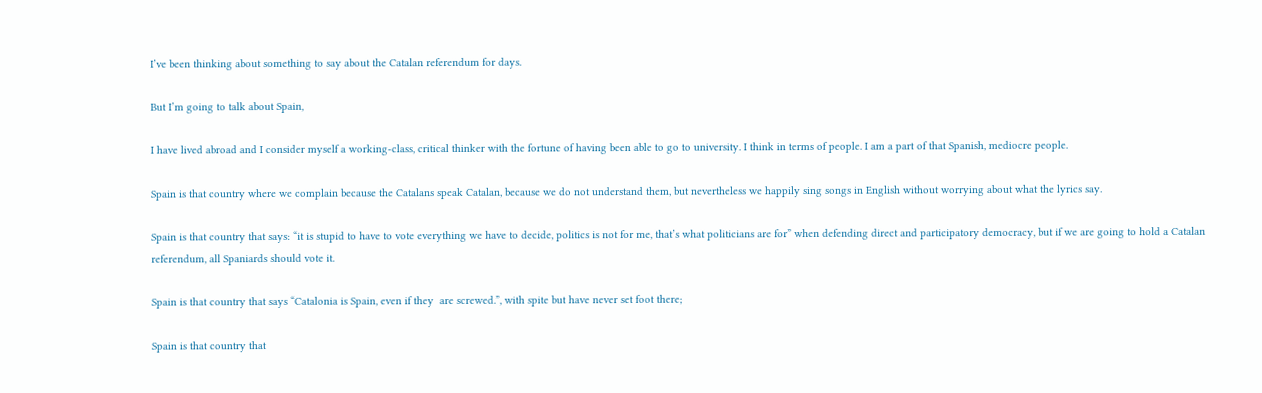I’ve been thinking about something to say about the Catalan referendum for days.

But I’m going to talk about Spain,

I have lived abroad and I consider myself a working-class, critical thinker with the fortune of having been able to go to university. I think in terms of people. I am a part of that Spanish, mediocre people.

Spain is that country where we complain because the Catalans speak Catalan, because we do not understand them, but nevertheless we happily sing songs in English without worrying about what the lyrics say.

Spain is that country that says: “it is stupid to have to vote everything we have to decide, politics is not for me, that’s what politicians are for” when defending direct and participatory democracy, but if we are going to hold a Catalan referendum, all Spaniards should vote it.

Spain is that country that says “Catalonia is Spain, even if they  are screwed.”, with spite but have never set foot there;

Spain is that country that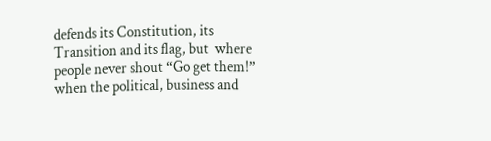defends its Constitution, its Transition and its flag, but  where people never shout “Go get them!” when the political, business and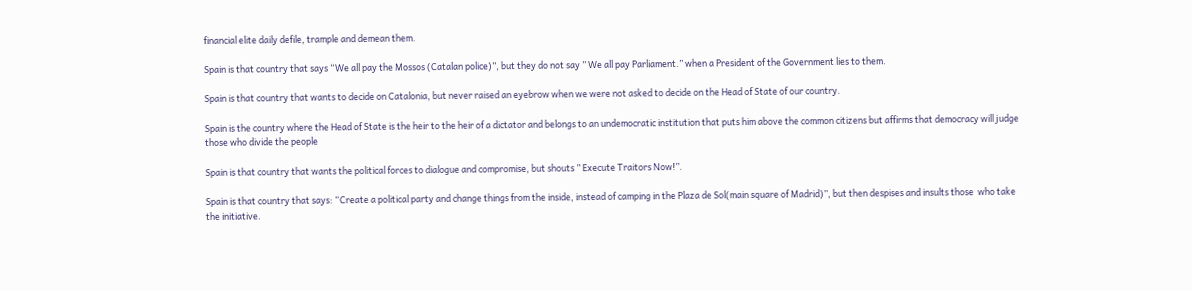financial elite daily defile, trample and demean them.

Spain is that country that says “We all pay the Mossos (Catalan police)”, but they do not say ” We all pay Parliament.” when a President of the Government lies to them.

Spain is that country that wants to decide on Catalonia, but never raised an eyebrow when we were not asked to decide on the Head of State of our country.

Spain is the country where the Head of State is the heir to the heir of a dictator and belongs to an undemocratic institution that puts him above the common citizens but affirms that democracy will judge those who divide the people

Spain is that country that wants the political forces to dialogue and compromise, but shouts ” Execute Traitors Now!”.

Spain is that country that says: “Create a political party and change things from the inside, instead of camping in the Plaza de Sol(main square of Madrid)”, but then despises and insults those  who take the initiative.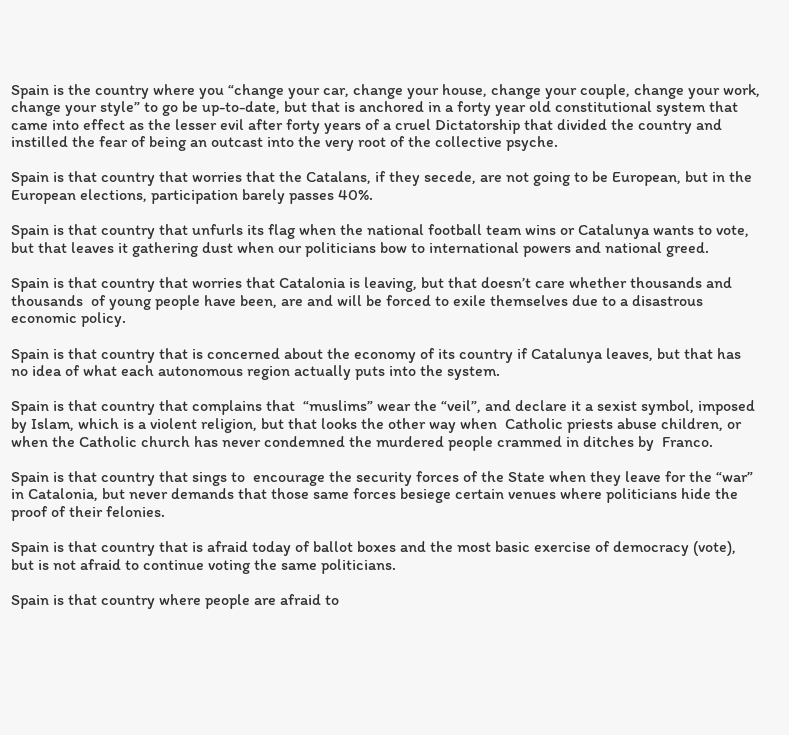Spain is the country where you “change your car, change your house, change your couple, change your work, change your style” to go be up-to-date, but that is anchored in a forty year old constitutional system that came into effect as the lesser evil after forty years of a cruel Dictatorship that divided the country and instilled the fear of being an outcast into the very root of the collective psyche.

Spain is that country that worries that the Catalans, if they secede, are not going to be European, but in the European elections, participation barely passes 40%.

Spain is that country that unfurls its flag when the national football team wins or Catalunya wants to vote, but that leaves it gathering dust when our politicians bow to international powers and national greed.

Spain is that country that worries that Catalonia is leaving, but that doesn’t care whether thousands and thousands  of young people have been, are and will be forced to exile themselves due to a disastrous economic policy.

Spain is that country that is concerned about the economy of its country if Catalunya leaves, but that has no idea of what each autonomous region actually puts into the system.

Spain is that country that complains that  “muslims” wear the “veil”, and declare it a sexist symbol, imposed by Islam, which is a violent religion, but that looks the other way when  Catholic priests abuse children, or  when the Catholic church has never condemned the murdered people crammed in ditches by  Franco.

Spain is that country that sings to  encourage the security forces of the State when they leave for the “war” in Catalonia, but never demands that those same forces besiege certain venues where politicians hide the proof of their felonies.

Spain is that country that is afraid today of ballot boxes and the most basic exercise of democracy (vote), but is not afraid to continue voting the same politicians.

Spain is that country where people are afraid to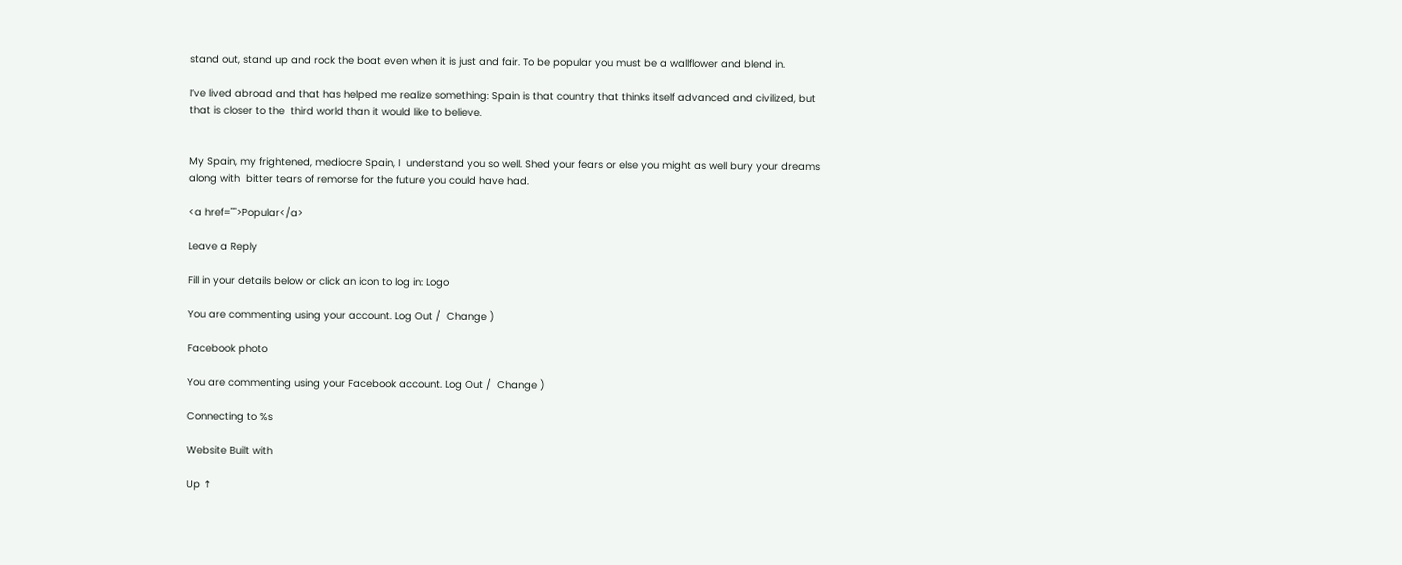stand out, stand up and rock the boat even when it is just and fair. To be popular you must be a wallflower and blend in.

I’ve lived abroad and that has helped me realize something: Spain is that country that thinks itself advanced and civilized, but that is closer to the  third world than it would like to believe.


My Spain, my frightened, mediocre Spain, I  understand you so well. Shed your fears or else you might as well bury your dreams along with  bitter tears of remorse for the future you could have had.

<a href="">Popular</a>

Leave a Reply

Fill in your details below or click an icon to log in: Logo

You are commenting using your account. Log Out /  Change )

Facebook photo

You are commenting using your Facebook account. Log Out /  Change )

Connecting to %s

Website Built with

Up ↑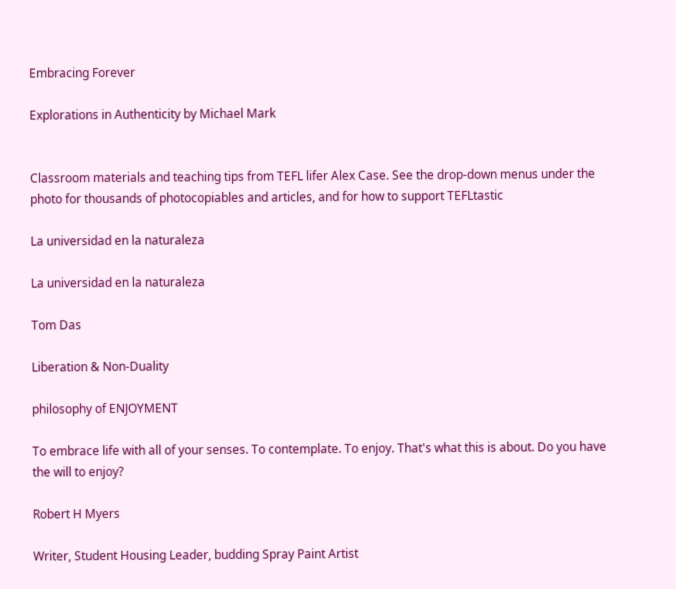Embracing Forever

Explorations in Authenticity by Michael Mark


Classroom materials and teaching tips from TEFL lifer Alex Case. See the drop-down menus under the photo for thousands of photocopiables and articles, and for how to support TEFLtastic

La universidad en la naturaleza

La universidad en la naturaleza

Tom Das

Liberation & Non-Duality

philosophy of ENJOYMENT

To embrace life with all of your senses. To contemplate. To enjoy. That's what this is about. Do you have the will to enjoy?

Robert H Myers

Writer, Student Housing Leader, budding Spray Paint Artist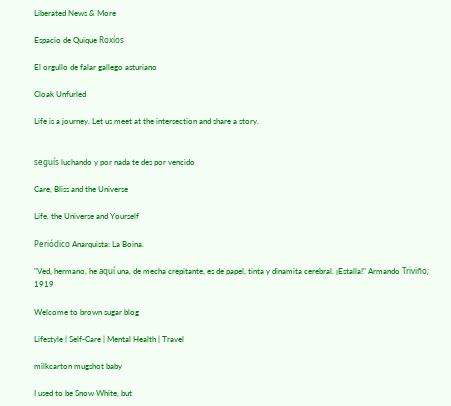Liberated News & More

Espacio de Quique Roxíos

El orgullo de falar gallego asturiano

Cloak Unfurled

Life is a journey. Let us meet at the intersection and share a story.


seguís luchando y por nada te des por vencido

Care, Bliss and the Universe

Life, the Universe and Yourself

Periódico Anarquista: La Boina.

"Ved, hermano, he aquí una, de mecha crepitante, es de papel, tinta y dinamita cerebral. ¡Estalla!" Armando Triviño; 1919

Welcome to brown sugar blog

Lifestyle | Self-Care | Mental Health | Travel

milkcarton mugshot baby

I used to be Snow White, but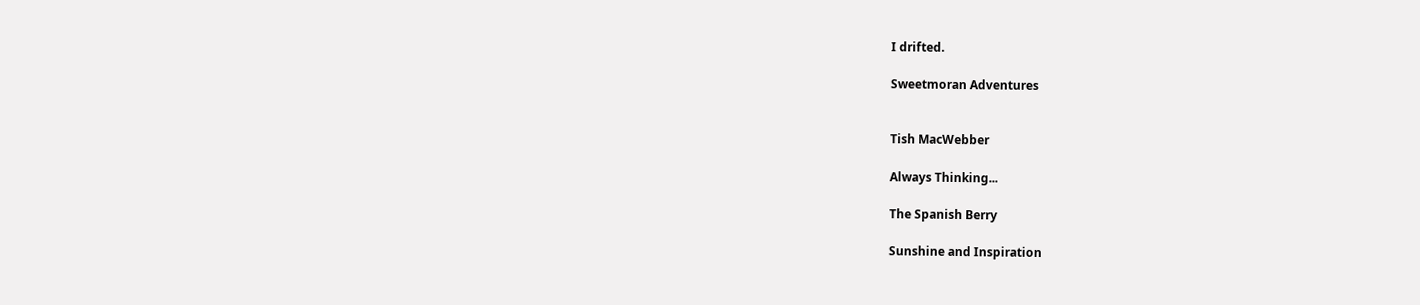I drifted.

Sweetmoran Adventures


Tish MacWebber

Always Thinking...

The Spanish Berry

Sunshine and Inspiration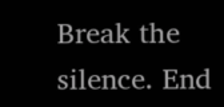Break the silence. End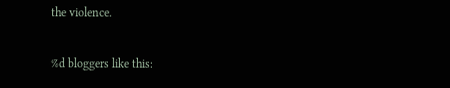the violence.

%d bloggers like this: